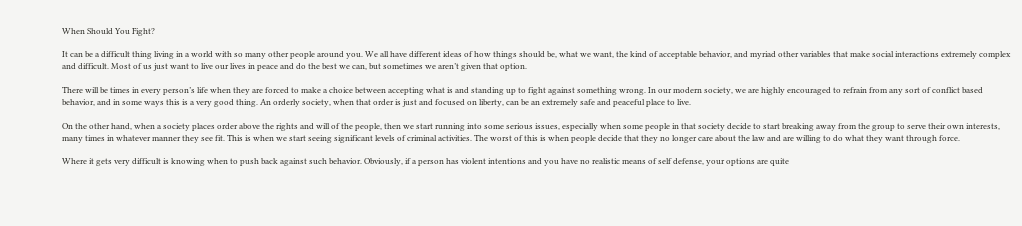When Should You Fight?

It can be a difficult thing living in a world with so many other people around you. We all have different ideas of how things should be, what we want, the kind of acceptable behavior, and myriad other variables that make social interactions extremely complex and difficult. Most of us just want to live our lives in peace and do the best we can, but sometimes we aren’t given that option.

There will be times in every person’s life when they are forced to make a choice between accepting what is and standing up to fight against something wrong. In our modern society, we are highly encouraged to refrain from any sort of conflict based behavior, and in some ways this is a very good thing. An orderly society, when that order is just and focused on liberty, can be an extremely safe and peaceful place to live.

On the other hand, when a society places order above the rights and will of the people, then we start running into some serious issues, especially when some people in that society decide to start breaking away from the group to serve their own interests, many times in whatever manner they see fit. This is when we start seeing significant levels of criminal activities. The worst of this is when people decide that they no longer care about the law and are willing to do what they want through force.

Where it gets very difficult is knowing when to push back against such behavior. Obviously, if a person has violent intentions and you have no realistic means of self defense, your options are quite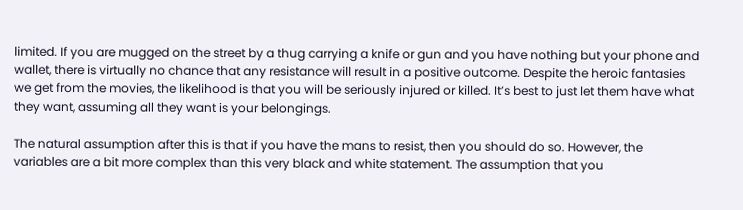limited. If you are mugged on the street by a thug carrying a knife or gun and you have nothing but your phone and wallet, there is virtually no chance that any resistance will result in a positive outcome. Despite the heroic fantasies we get from the movies, the likelihood is that you will be seriously injured or killed. It’s best to just let them have what they want, assuming all they want is your belongings.

The natural assumption after this is that if you have the mans to resist, then you should do so. However, the variables are a bit more complex than this very black and white statement. The assumption that you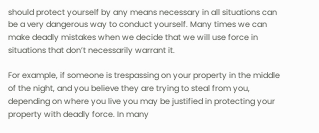should protect yourself by any means necessary in all situations can be a very dangerous way to conduct yourself. Many times we can make deadly mistakes when we decide that we will use force in situations that don’t necessarily warrant it.

For example, if someone is trespassing on your property in the middle of the night, and you believe they are trying to steal from you, depending on where you live you may be justified in protecting your property with deadly force. In many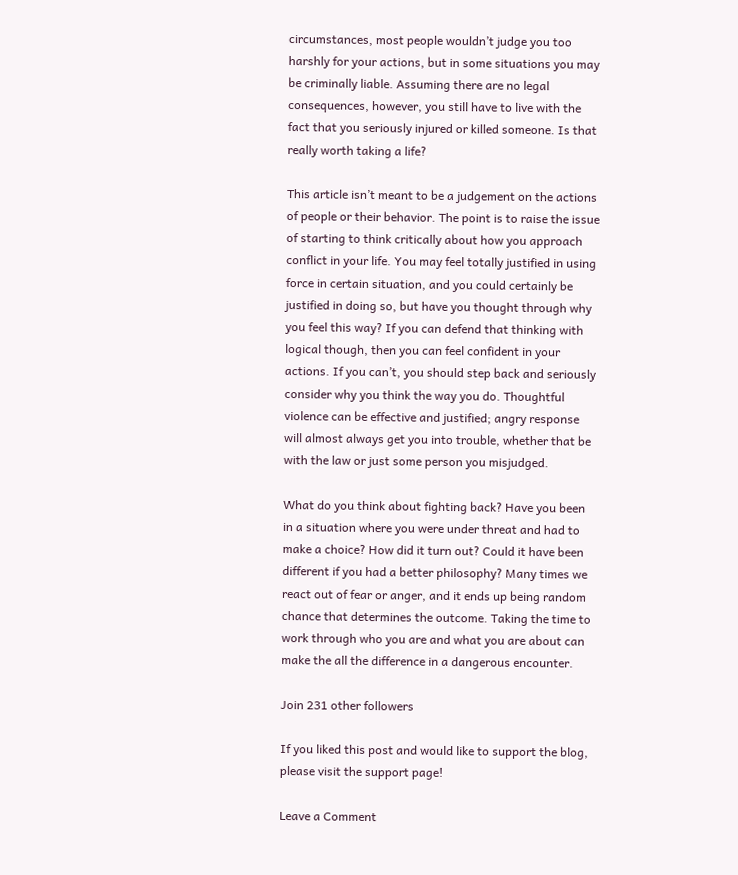circumstances, most people wouldn’t judge you too harshly for your actions, but in some situations you may be criminally liable. Assuming there are no legal consequences, however, you still have to live with the fact that you seriously injured or killed someone. Is that really worth taking a life?

This article isn’t meant to be a judgement on the actions of people or their behavior. The point is to raise the issue of starting to think critically about how you approach conflict in your life. You may feel totally justified in using force in certain situation, and you could certainly be justified in doing so, but have you thought through why you feel this way? If you can defend that thinking with logical though, then you can feel confident in your actions. If you can’t, you should step back and seriously consider why you think the way you do. Thoughtful violence can be effective and justified; angry response will almost always get you into trouble, whether that be with the law or just some person you misjudged.

What do you think about fighting back? Have you been in a situation where you were under threat and had to make a choice? How did it turn out? Could it have been different if you had a better philosophy? Many times we react out of fear or anger, and it ends up being random chance that determines the outcome. Taking the time to work through who you are and what you are about can make the all the difference in a dangerous encounter.

Join 231 other followers

If you liked this post and would like to support the blog, please visit the support page!

Leave a Comment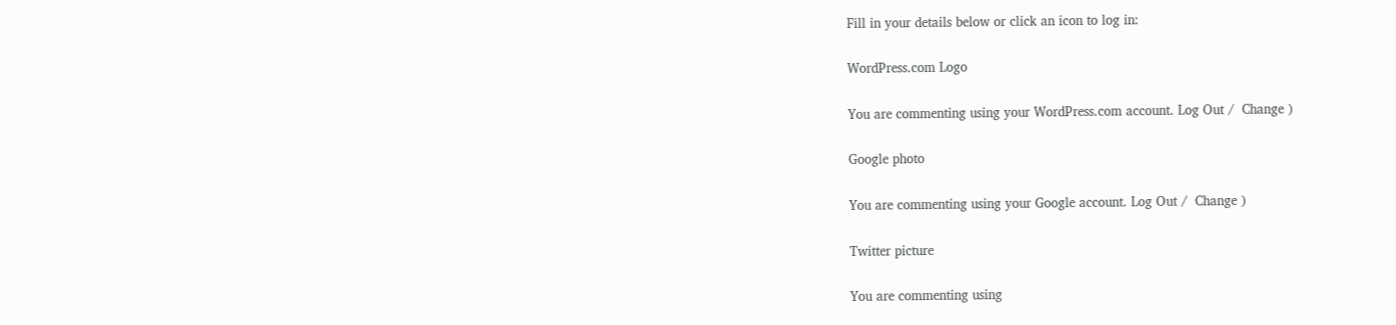Fill in your details below or click an icon to log in:

WordPress.com Logo

You are commenting using your WordPress.com account. Log Out /  Change )

Google photo

You are commenting using your Google account. Log Out /  Change )

Twitter picture

You are commenting using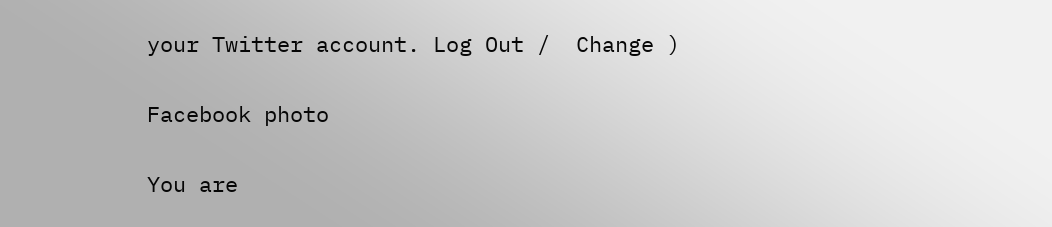your Twitter account. Log Out /  Change )

Facebook photo

You are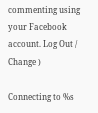commenting using your Facebook account. Log Out /  Change )

Connecting to %s